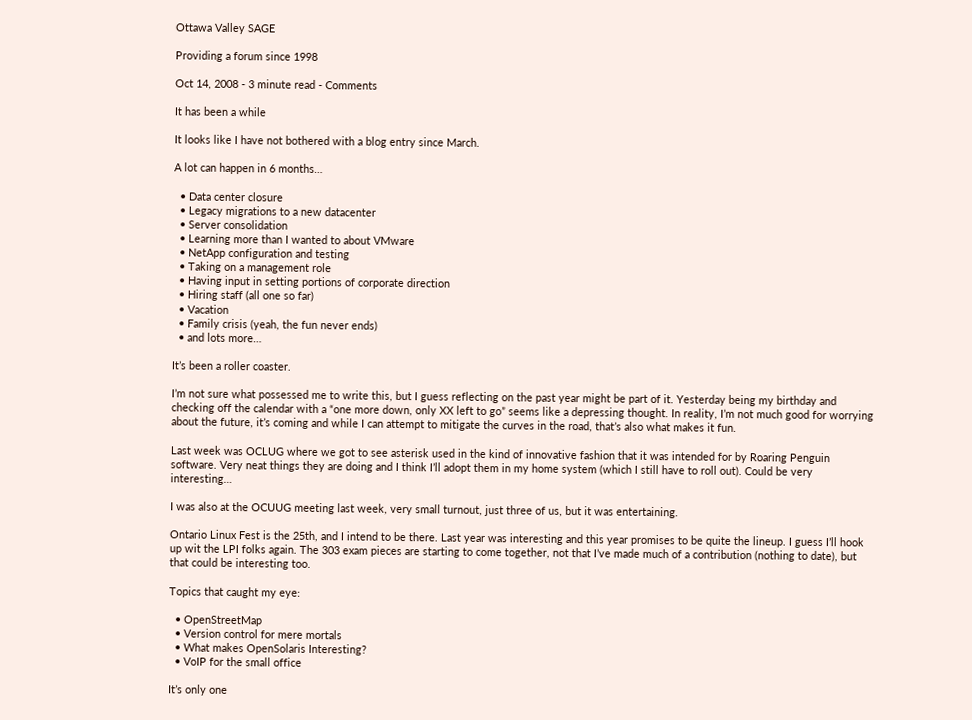Ottawa Valley SAGE

Providing a forum since 1998

Oct 14, 2008 - 3 minute read - Comments

It has been a while

It looks like I have not bothered with a blog entry since March.

A lot can happen in 6 months…

  • Data center closure
  • Legacy migrations to a new datacenter
  • Server consolidation
  • Learning more than I wanted to about VMware
  • NetApp configuration and testing
  • Taking on a management role
  • Having input in setting portions of corporate direction
  • Hiring staff (all one so far)
  • Vacation
  • Family crisis (yeah, the fun never ends)
  • and lots more…

It’s been a roller coaster.

I’m not sure what possessed me to write this, but I guess reflecting on the past year might be part of it. Yesterday being my birthday and checking off the calendar with a “one more down, only XX left to go” seems like a depressing thought. In reality, I’m not much good for worrying about the future, it’s coming and while I can attempt to mitigate the curves in the road, that’s also what makes it fun.

Last week was OCLUG where we got to see asterisk used in the kind of innovative fashion that it was intended for by Roaring Penguin software. Very neat things they are doing and I think I’ll adopt them in my home system (which I still have to roll out). Could be very interesting…

I was also at the OCUUG meeting last week, very small turnout, just three of us, but it was entertaining.

Ontario Linux Fest is the 25th, and I intend to be there. Last year was interesting and this year promises to be quite the lineup. I guess I’ll hook up wit the LPI folks again. The 303 exam pieces are starting to come together, not that I’ve made much of a contribution (nothing to date), but that could be interesting too.

Topics that caught my eye:

  • OpenStreetMap
  • Version control for mere mortals
  • What makes OpenSolaris Interesting?
  • VoIP for the small office

It’s only one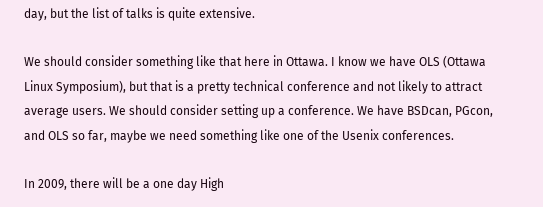day, but the list of talks is quite extensive.

We should consider something like that here in Ottawa. I know we have OLS (Ottawa Linux Symposium), but that is a pretty technical conference and not likely to attract average users. We should consider setting up a conference. We have BSDcan, PGcon, and OLS so far, maybe we need something like one of the Usenix conferences.

In 2009, there will be a one day High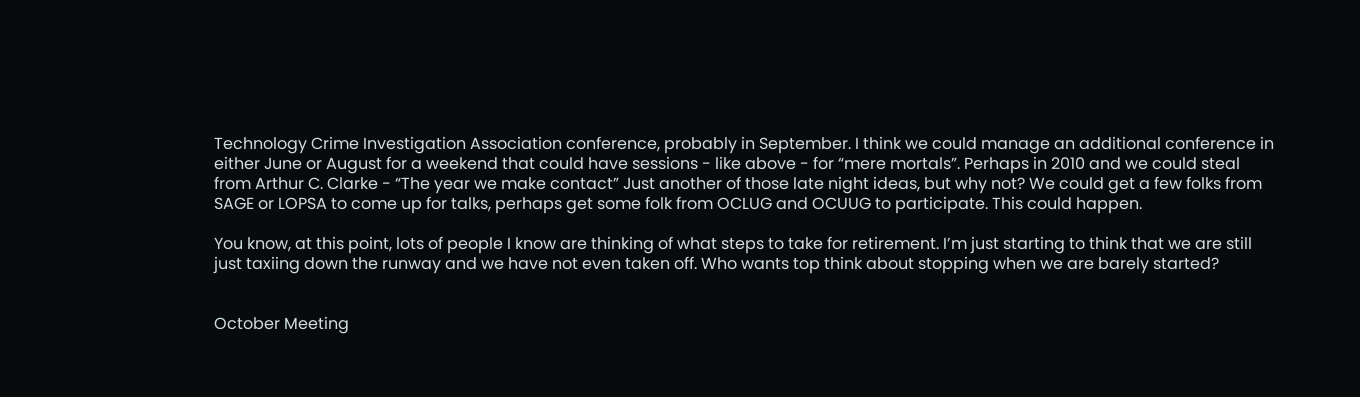Technology Crime Investigation Association conference, probably in September. I think we could manage an additional conference in either June or August for a weekend that could have sessions - like above - for “mere mortals”. Perhaps in 2010 and we could steal from Arthur C. Clarke - “The year we make contact” Just another of those late night ideas, but why not? We could get a few folks from SAGE or LOPSA to come up for talks, perhaps get some folk from OCLUG and OCUUG to participate. This could happen.

You know, at this point, lots of people I know are thinking of what steps to take for retirement. I’m just starting to think that we are still just taxiing down the runway and we have not even taken off. Who wants top think about stopping when we are barely started?


October Meeting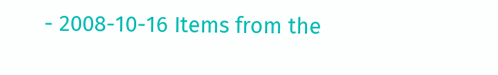- 2008-10-16 Items from the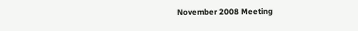November 2008 Meeting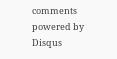comments powered by Disqus